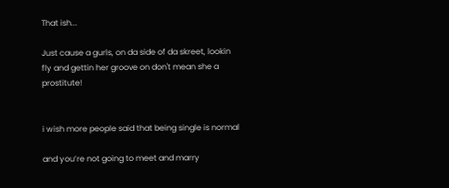That ish...

Just cause a gurls, on da side of da skreet, lookin fly and gettin her groove on don't mean she a prostitute!


i wish more people said that being single is normal

and you’re not going to meet and marry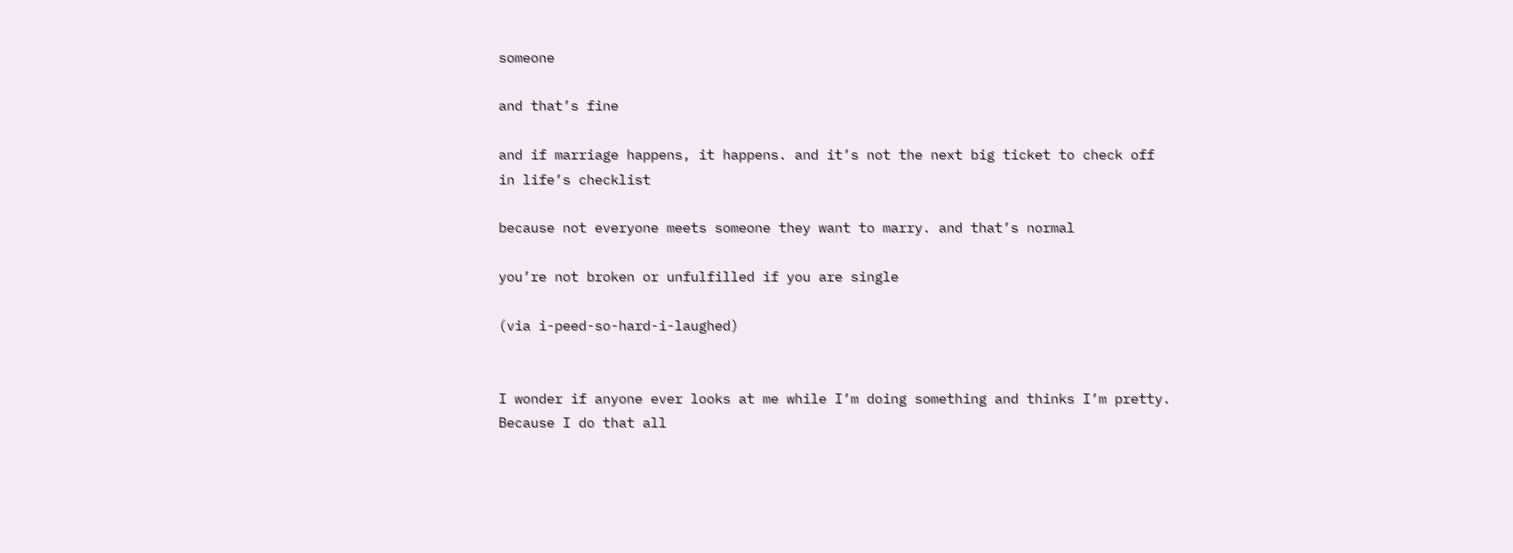someone

and that’s fine

and if marriage happens, it happens. and it’s not the next big ticket to check off in life’s checklist

because not everyone meets someone they want to marry. and that’s normal

you’re not broken or unfulfilled if you are single

(via i-peed-so-hard-i-laughed)


I wonder if anyone ever looks at me while I’m doing something and thinks I’m pretty. Because I do that all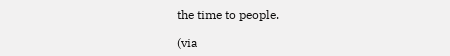the time to people.

(via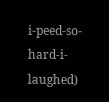i-peed-so-hard-i-laughed)